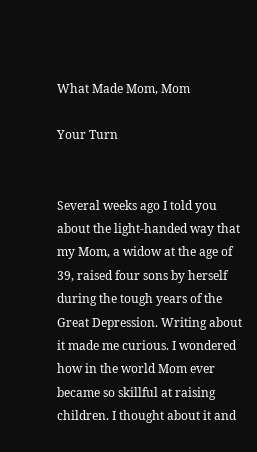What Made Mom, Mom

Your Turn


Several weeks ago I told you about the light-handed way that my Mom, a widow at the age of 39, raised four sons by herself during the tough years of the Great Depression. Writing about it made me curious. I wondered how in the world Mom ever became so skillful at raising children. I thought about it and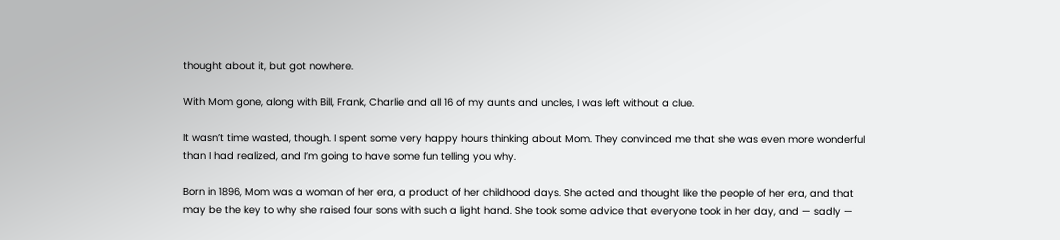thought about it, but got nowhere.

With Mom gone, along with Bill, Frank, Charlie and all 16 of my aunts and uncles, I was left without a clue.

It wasn’t time wasted, though. I spent some very happy hours thinking about Mom. They convinced me that she was even more wonderful than I had realized, and I’m going to have some fun telling you why.

Born in 1896, Mom was a woman of her era, a product of her childhood days. She acted and thought like the people of her era, and that may be the key to why she raised four sons with such a light hand. She took some advice that everyone took in her day, and — sadly —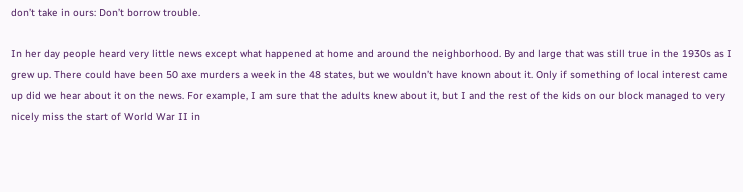don’t take in ours: Don’t borrow trouble.

In her day people heard very little news except what happened at home and around the neighborhood. By and large that was still true in the 1930s as I grew up. There could have been 50 axe murders a week in the 48 states, but we wouldn’t have known about it. Only if something of local interest came up did we hear about it on the news. For example, I am sure that the adults knew about it, but I and the rest of the kids on our block managed to very nicely miss the start of World War II in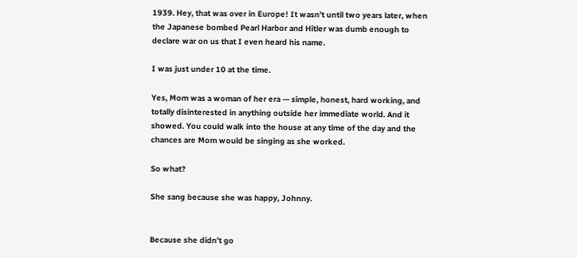1939. Hey, that was over in Europe! It wasn’t until two years later, when the Japanese bombed Pearl Harbor and Hitler was dumb enough to declare war on us that I even heard his name.

I was just under 10 at the time.

Yes, Mom was a woman of her era — simple, honest, hard working, and totally disinterested in anything outside her immediate world. And it showed. You could walk into the house at any time of the day and the chances are Mom would be singing as she worked.

So what?

She sang because she was happy, Johnny.


Because she didn’t go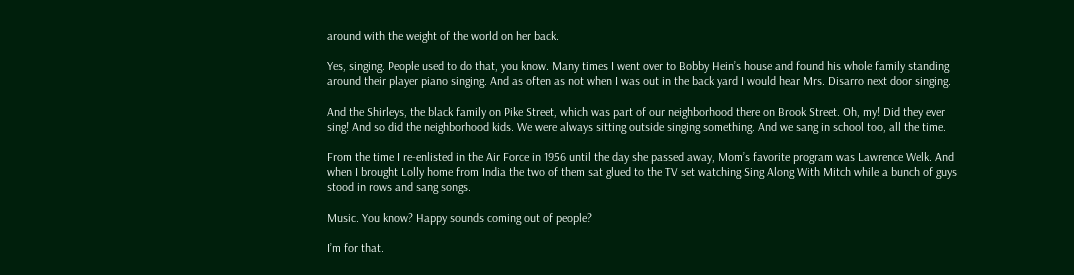around with the weight of the world on her back.

Yes, singing. People used to do that, you know. Many times I went over to Bobby Hein’s house and found his whole family standing around their player piano singing. And as often as not when I was out in the back yard I would hear Mrs. Disarro next door singing.

And the Shirleys, the black family on Pike Street, which was part of our neighborhood there on Brook Street. Oh, my! Did they ever sing! And so did the neighborhood kids. We were always sitting outside singing something. And we sang in school too, all the time.

From the time I re-enlisted in the Air Force in 1956 until the day she passed away, Mom’s favorite program was Lawrence Welk. And when I brought Lolly home from India the two of them sat glued to the TV set watching Sing Along With Mitch while a bunch of guys stood in rows and sang songs.

Music. You know? Happy sounds coming out of people?

I’m for that.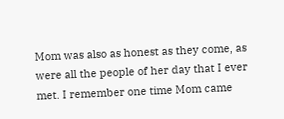Mom was also as honest as they come, as were all the people of her day that I ever met. I remember one time Mom came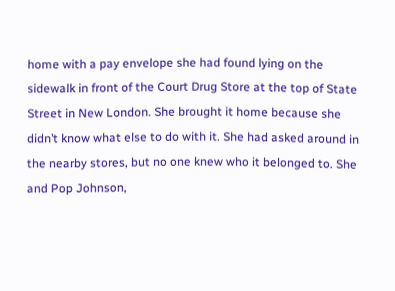home with a pay envelope she had found lying on the sidewalk in front of the Court Drug Store at the top of State Street in New London. She brought it home because she didn’t know what else to do with it. She had asked around in the nearby stores, but no one knew who it belonged to. She and Pop Johnson,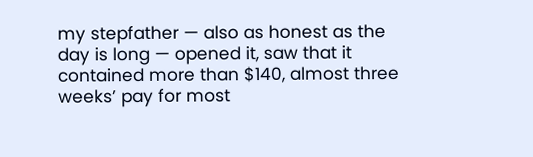my stepfather — also as honest as the day is long — opened it, saw that it contained more than $140, almost three weeks’ pay for most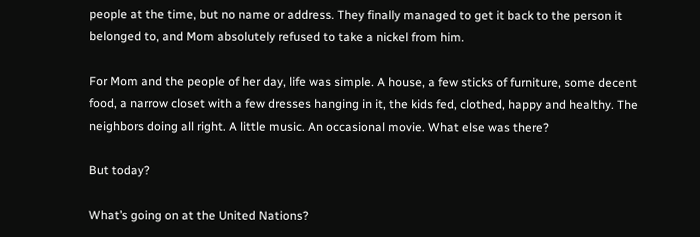people at the time, but no name or address. They finally managed to get it back to the person it belonged to, and Mom absolutely refused to take a nickel from him.

For Mom and the people of her day, life was simple. A house, a few sticks of furniture, some decent food, a narrow closet with a few dresses hanging in it, the kids fed, clothed, happy and healthy. The neighbors doing all right. A little music. An occasional movie. What else was there?

But today?

What’s going on at the United Nations?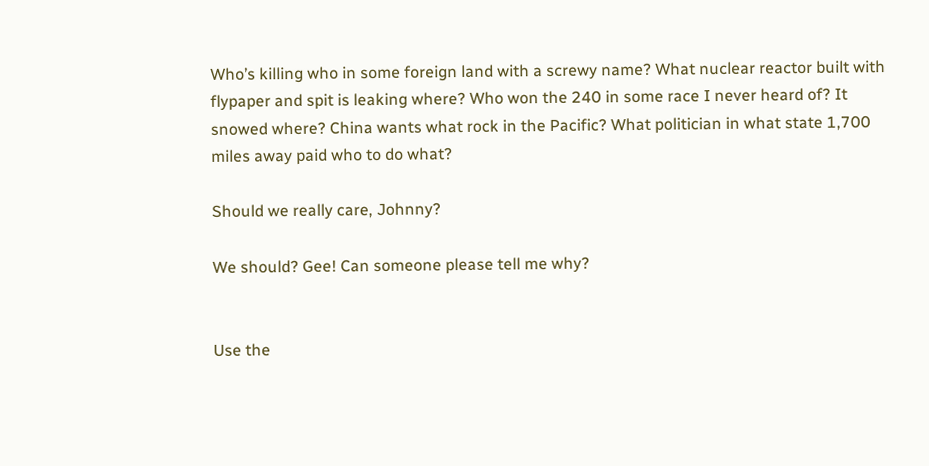Who’s killing who in some foreign land with a screwy name? What nuclear reactor built with flypaper and spit is leaking where? Who won the 240 in some race I never heard of? It snowed where? China wants what rock in the Pacific? What politician in what state 1,700 miles away paid who to do what?

Should we really care, Johnny?

We should? Gee! Can someone please tell me why?


Use the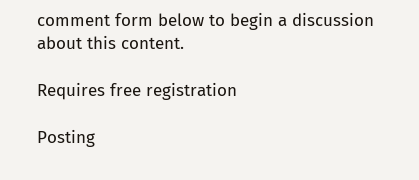comment form below to begin a discussion about this content.

Requires free registration

Posting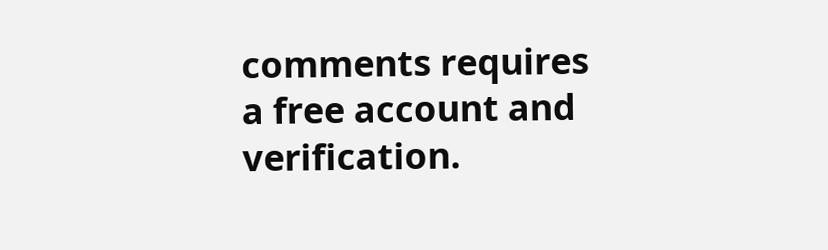comments requires a free account and verification.